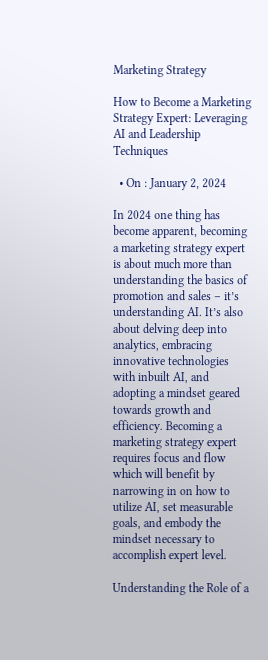Marketing Strategy

How to Become a Marketing Strategy Expert: Leveraging AI and Leadership Techniques

  • On : January 2, 2024

In 2024 one thing has become apparent, becoming a marketing strategy expert is about much more than understanding the basics of promotion and sales – it’s understanding AI. It’s also about delving deep into analytics, embracing innovative technologies with inbuilt AI, and adopting a mindset geared towards growth and efficiency. Becoming a marketing strategy expert requires focus and flow which will benefit by narrowing in on how to utilize AI, set measurable goals, and embody the mindset necessary to accomplish expert level.

Understanding the Role of a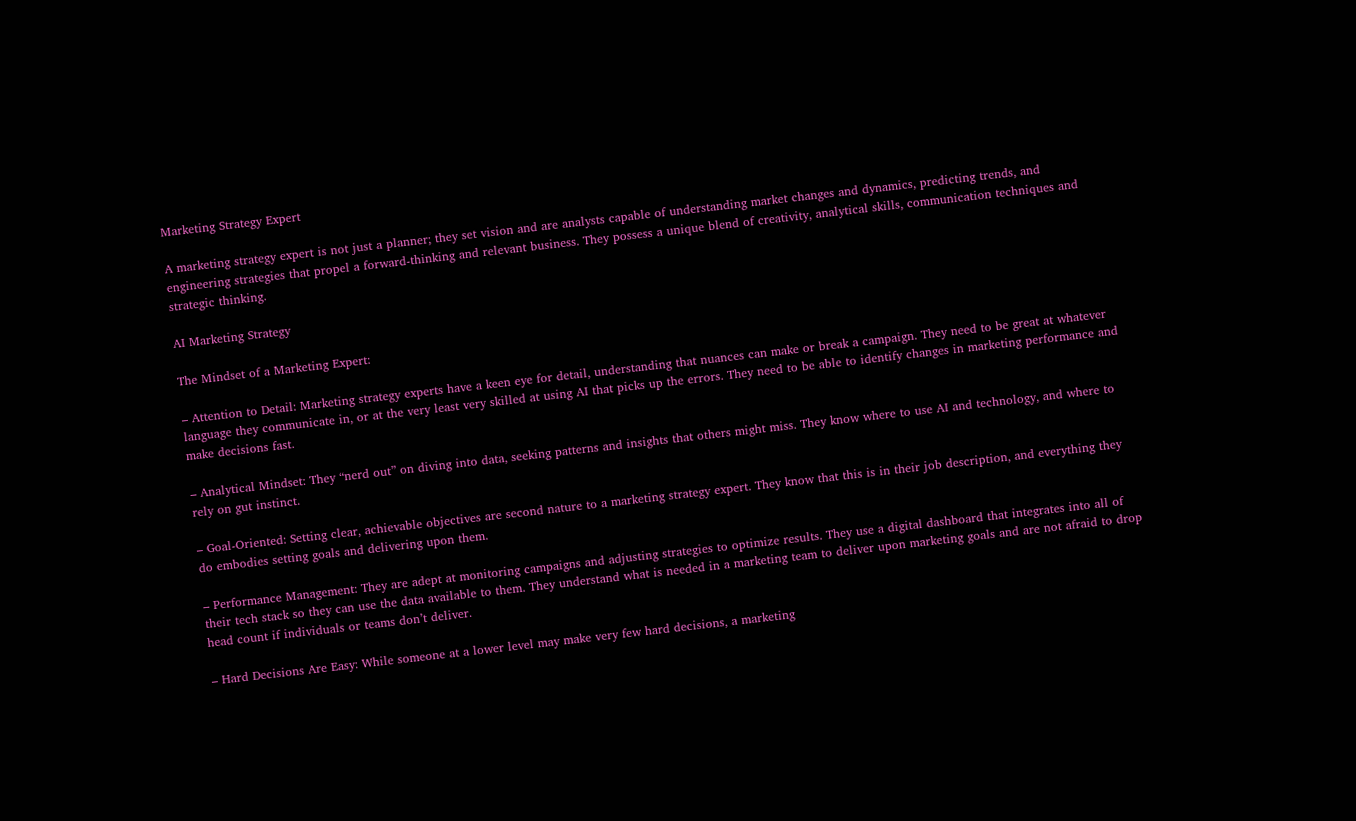Marketing Strategy Expert

A marketing strategy expert is not just a planner; they set vision and are analysts capable of understanding market changes and dynamics, predicting trends, and engineering strategies that propel a forward-thinking and relevant business. They possess a unique blend of creativity, analytical skills, communication techniques and strategic thinking.

AI Marketing Strategy

The Mindset of a Marketing Expert:

– Attention to Detail: Marketing strategy experts have a keen eye for detail, understanding that nuances can make or break a campaign. They need to be great at whatever language they communicate in, or at the very least very skilled at using AI that picks up the errors. They need to be able to identify changes in marketing performance and make decisions fast.

– Analytical Mindset: They “nerd out” on diving into data, seeking patterns and insights that others might miss. They know where to use AI and technology, and where to rely on gut instinct.

– Goal-Oriented: Setting clear, achievable objectives are second nature to a marketing strategy expert. They know that this is in their job description, and everything they do embodies setting goals and delivering upon them.

– Performance Management: They are adept at monitoring campaigns and adjusting strategies to optimize results. They use a digital dashboard that integrates into all of their tech stack so they can use the data available to them. They understand what is needed in a marketing team to deliver upon marketing goals and are not afraid to drop head count if individuals or teams don’t deliver.

– Hard Decisions Are Easy: While someone at a lower level may make very few hard decisions, a marketing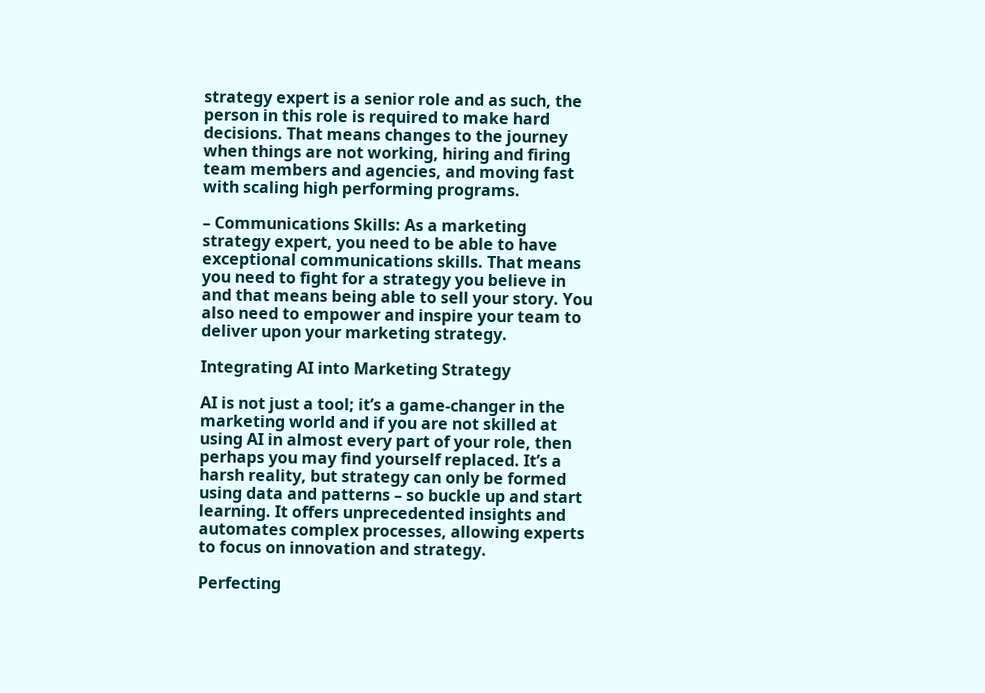strategy expert is a senior role and as such, the person in this role is required to make hard decisions. That means changes to the journey when things are not working, hiring and firing team members and agencies, and moving fast with scaling high performing programs.

– Communications Skills: As a marketing strategy expert, you need to be able to have exceptional communications skills. That means you need to fight for a strategy you believe in and that means being able to sell your story. You also need to empower and inspire your team to deliver upon your marketing strategy.

Integrating AI into Marketing Strategy

AI is not just a tool; it’s a game-changer in the marketing world and if you are not skilled at using AI in almost every part of your role, then perhaps you may find yourself replaced. It’s a harsh reality, but strategy can only be formed using data and patterns – so buckle up and start learning. It offers unprecedented insights and automates complex processes, allowing experts to focus on innovation and strategy.

Perfecting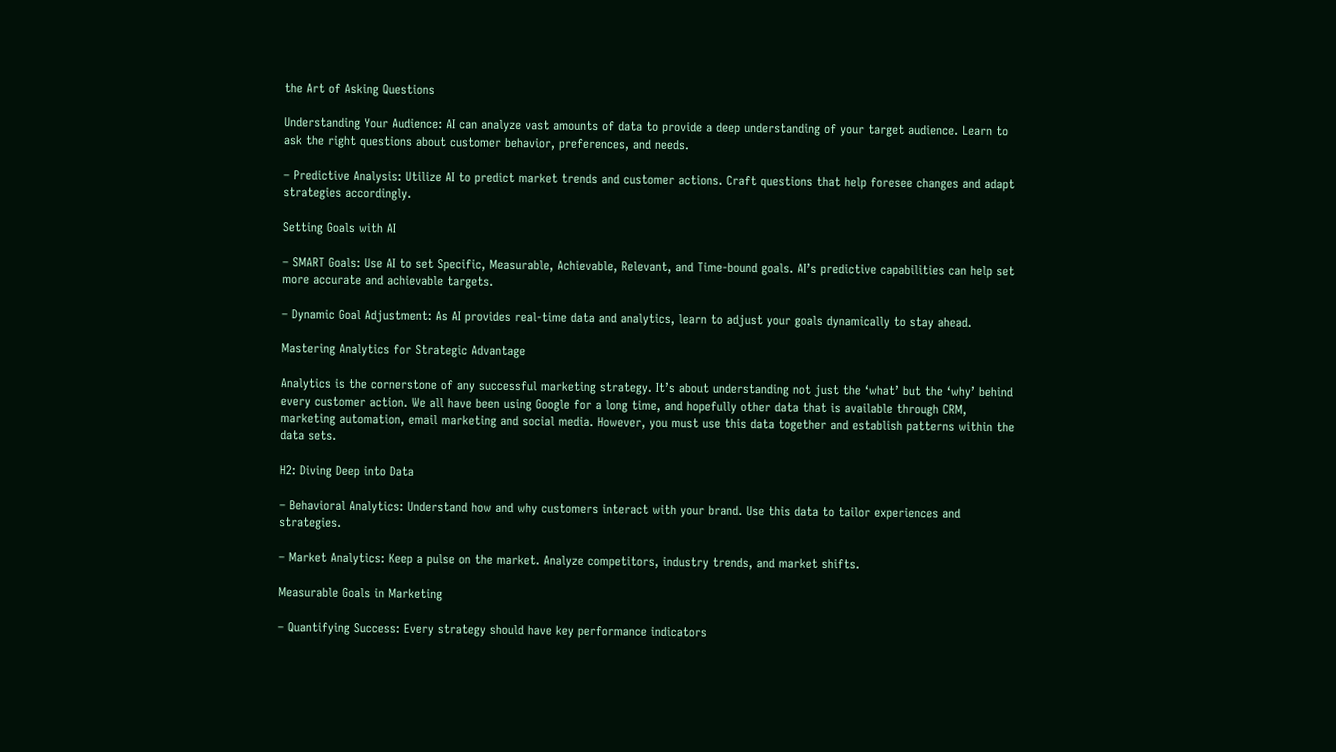the Art of Asking Questions

Understanding Your Audience: AI can analyze vast amounts of data to provide a deep understanding of your target audience. Learn to ask the right questions about customer behavior, preferences, and needs.

– Predictive Analysis: Utilize AI to predict market trends and customer actions. Craft questions that help foresee changes and adapt strategies accordingly.

Setting Goals with AI

– SMART Goals: Use AI to set Specific, Measurable, Achievable, Relevant, and Time-bound goals. AI’s predictive capabilities can help set more accurate and achievable targets.

– Dynamic Goal Adjustment: As AI provides real-time data and analytics, learn to adjust your goals dynamically to stay ahead.

Mastering Analytics for Strategic Advantage

Analytics is the cornerstone of any successful marketing strategy. It’s about understanding not just the ‘what’ but the ‘why’ behind every customer action. We all have been using Google for a long time, and hopefully other data that is available through CRM, marketing automation, email marketing and social media. However, you must use this data together and establish patterns within the data sets.

H2: Diving Deep into Data

– Behavioral Analytics: Understand how and why customers interact with your brand. Use this data to tailor experiences and strategies.

– Market Analytics: Keep a pulse on the market. Analyze competitors, industry trends, and market shifts.

Measurable Goals in Marketing

– Quantifying Success: Every strategy should have key performance indicators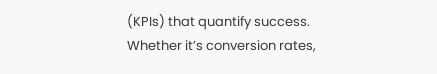(KPIs) that quantify success. Whether it’s conversion rates,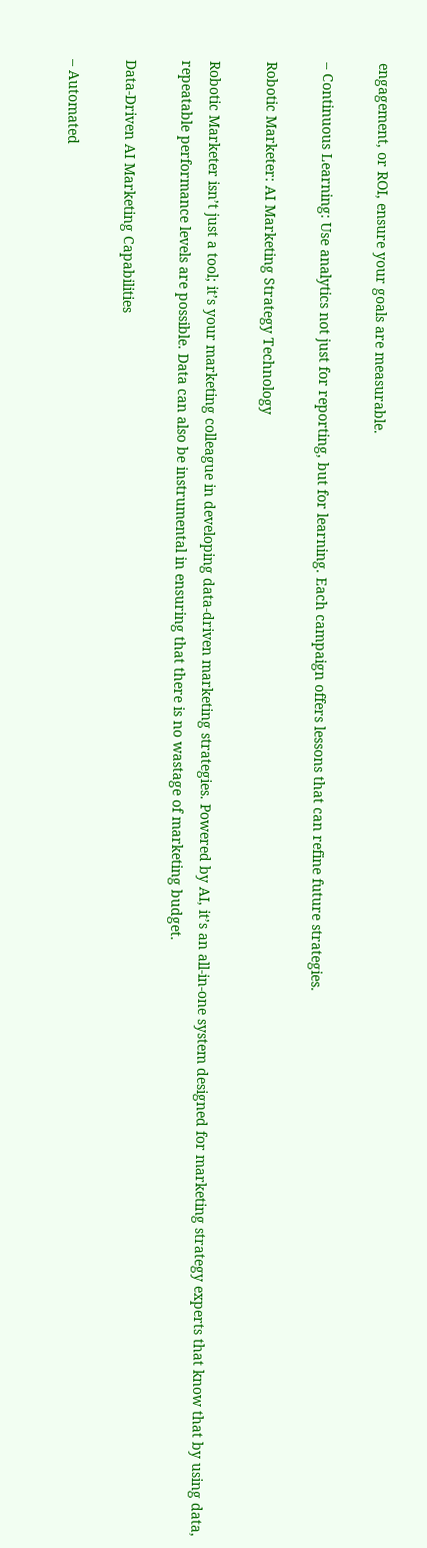engagement, or ROI, ensure your goals are measurable.

– Continuous Learning: Use analytics not just for reporting, but for learning. Each campaign offers lessons that can refine future strategies.

Robotic Marketer: AI Marketing Strategy Technology

Robotic Marketer isn’t just a tool; it’s your marketing colleague in developing data-driven marketing strategies. Powered by AI, it’s an all-in-one system designed for marketing strategy experts that know that by using data, repeatable performance levels are possible. Data can also be instrumental in ensuring that there is no wastage of marketing budget.

Data-Driven AI Marketing Capabilities

– Automated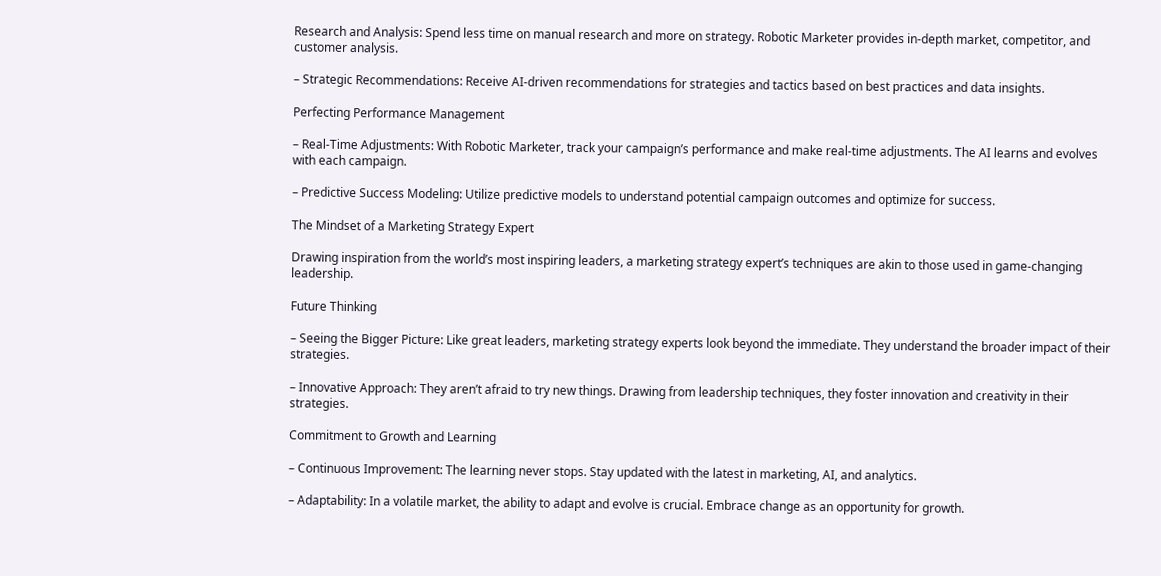Research and Analysis: Spend less time on manual research and more on strategy. Robotic Marketer provides in-depth market, competitor, and customer analysis.

– Strategic Recommendations: Receive AI-driven recommendations for strategies and tactics based on best practices and data insights.

Perfecting Performance Management

– Real-Time Adjustments: With Robotic Marketer, track your campaign’s performance and make real-time adjustments. The AI learns and evolves with each campaign.

– Predictive Success Modeling: Utilize predictive models to understand potential campaign outcomes and optimize for success.

The Mindset of a Marketing Strategy Expert

Drawing inspiration from the world’s most inspiring leaders, a marketing strategy expert’s techniques are akin to those used in game-changing leadership.

Future Thinking

– Seeing the Bigger Picture: Like great leaders, marketing strategy experts look beyond the immediate. They understand the broader impact of their strategies.

– Innovative Approach: They aren’t afraid to try new things. Drawing from leadership techniques, they foster innovation and creativity in their strategies.

Commitment to Growth and Learning

– Continuous Improvement: The learning never stops. Stay updated with the latest in marketing, AI, and analytics.

– Adaptability: In a volatile market, the ability to adapt and evolve is crucial. Embrace change as an opportunity for growth.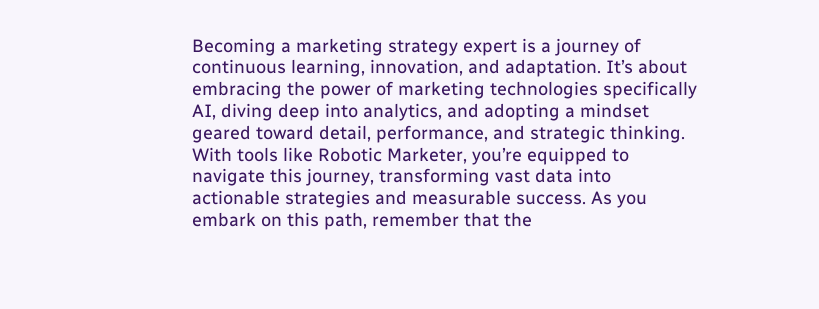Becoming a marketing strategy expert is a journey of continuous learning, innovation, and adaptation. It’s about embracing the power of marketing technologies specifically AI, diving deep into analytics, and adopting a mindset geared toward detail, performance, and strategic thinking. With tools like Robotic Marketer, you’re equipped to navigate this journey, transforming vast data into actionable strategies and measurable success. As you embark on this path, remember that the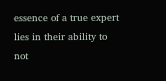essence of a true expert lies in their ability to not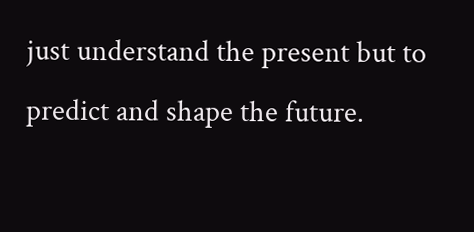just understand the present but to predict and shape the future.